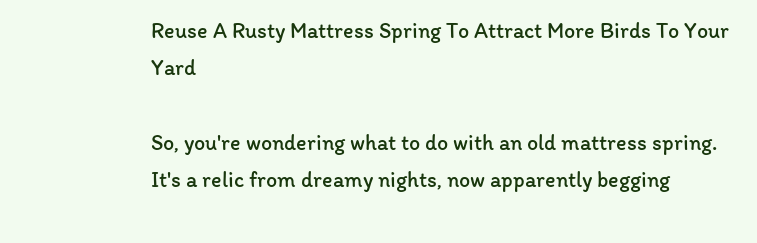Reuse A Rusty Mattress Spring To Attract More Birds To Your Yard

So, you're wondering what to do with an old mattress spring. It's a relic from dreamy nights, now apparently begging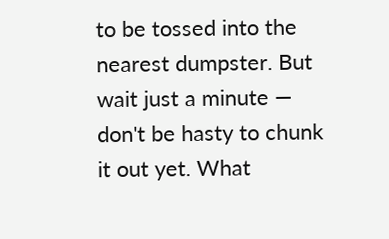to be tossed into the nearest dumpster. But wait just a minute — don't be hasty to chunk it out yet. What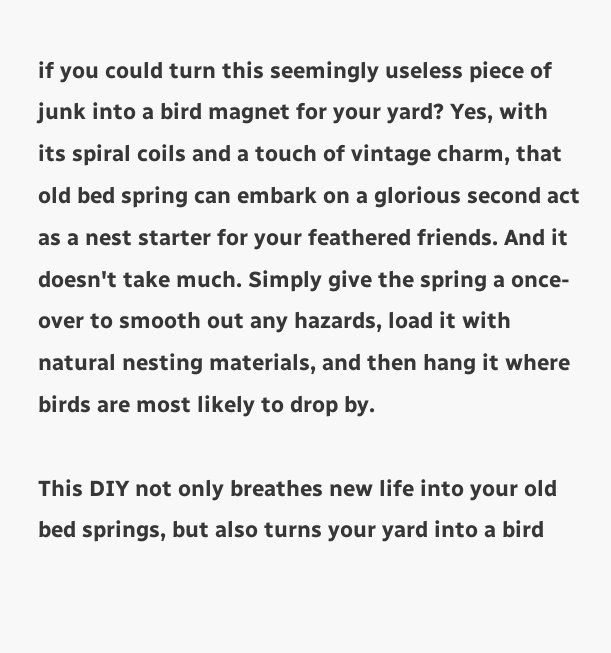if you could turn this seemingly useless piece of junk into a bird magnet for your yard? Yes, with its spiral coils and a touch of vintage charm, that old bed spring can embark on a glorious second act as a nest starter for your feathered friends. And it doesn't take much. Simply give the spring a once-over to smooth out any hazards, load it with natural nesting materials, and then hang it where birds are most likely to drop by.

This DIY not only breathes new life into your old bed springs, but also turns your yard into a bird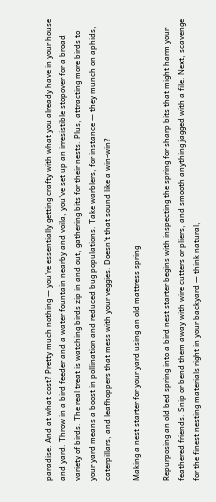paradise. And at what cost? Pretty much nothing — you're essentially getting crafty with what you already have in your house and yard. Throw in a bird feeder and a water fountain nearby and voila, you've set up an irresistible stopover for a broad variety of birds. The real treat is watching birds zip in and out, gathering bits for their nests. Plus, attracting more birds to your yard means a boost in pollination and reduced bug populations. Take warblers, for instance — they munch on aphids, caterpillars, and leafhoppers that mess with your veggies. Doesn't that sound like a win-win?

Making a nest starter for your yard using an old mattress spring

Repurposing an old bed spring into a bird nest starter begins with inspecting the spring for sharp bits that might harm your feathered friends. Snip or bend them away with wire cutters or pliers, and smooth anything jagged with a file. Next, scavenge for the finest nesting materials right in your backyard — think natural,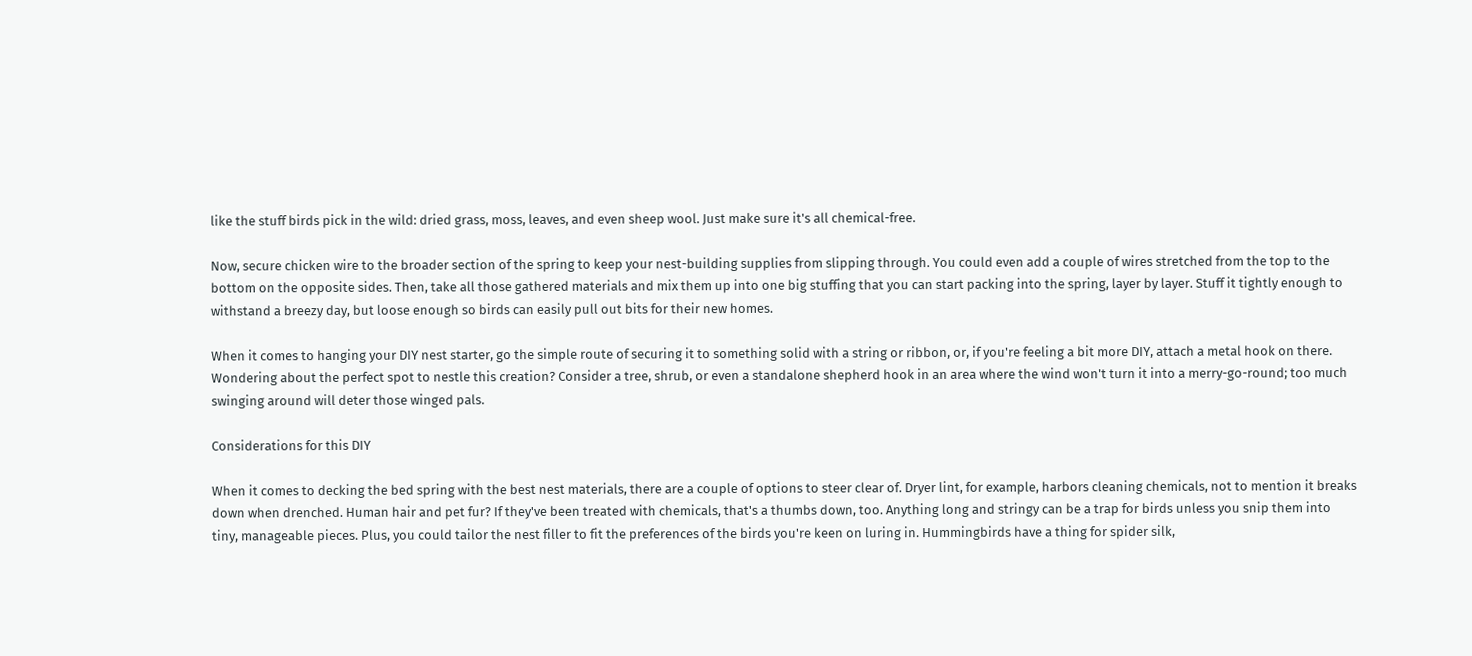like the stuff birds pick in the wild: dried grass, moss, leaves, and even sheep wool. Just make sure it's all chemical-free.

Now, secure chicken wire to the broader section of the spring to keep your nest-building supplies from slipping through. You could even add a couple of wires stretched from the top to the bottom on the opposite sides. Then, take all those gathered materials and mix them up into one big stuffing that you can start packing into the spring, layer by layer. Stuff it tightly enough to withstand a breezy day, but loose enough so birds can easily pull out bits for their new homes.

When it comes to hanging your DIY nest starter, go the simple route of securing it to something solid with a string or ribbon, or, if you're feeling a bit more DIY, attach a metal hook on there. Wondering about the perfect spot to nestle this creation? Consider a tree, shrub, or even a standalone shepherd hook in an area where the wind won't turn it into a merry-go-round; too much swinging around will deter those winged pals.

Considerations for this DIY

When it comes to decking the bed spring with the best nest materials, there are a couple of options to steer clear of. Dryer lint, for example, harbors cleaning chemicals, not to mention it breaks down when drenched. Human hair and pet fur? If they've been treated with chemicals, that's a thumbs down, too. Anything long and stringy can be a trap for birds unless you snip them into tiny, manageable pieces. Plus, you could tailor the nest filler to fit the preferences of the birds you're keen on luring in. Hummingbirds have a thing for spider silk,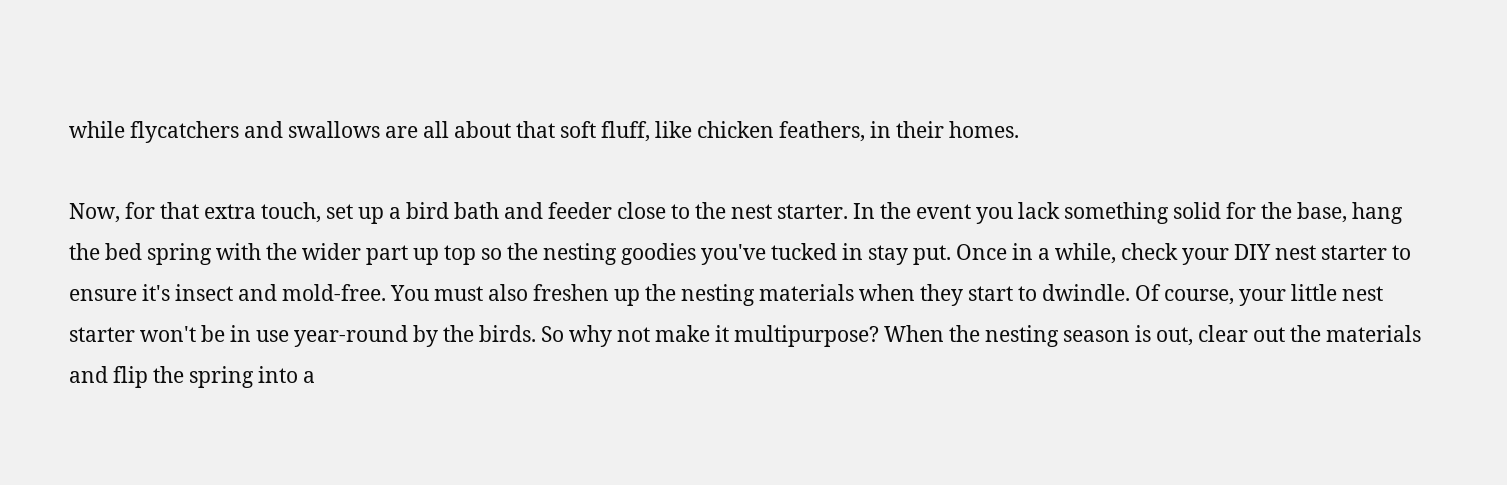while flycatchers and swallows are all about that soft fluff, like chicken feathers, in their homes.

Now, for that extra touch, set up a bird bath and feeder close to the nest starter. In the event you lack something solid for the base, hang the bed spring with the wider part up top so the nesting goodies you've tucked in stay put. Once in a while, check your DIY nest starter to ensure it's insect and mold-free. You must also freshen up the nesting materials when they start to dwindle. Of course, your little nest starter won't be in use year-round by the birds. So why not make it multipurpose? When the nesting season is out, clear out the materials and flip the spring into a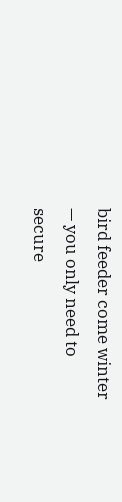bird feeder come winter — you only need to secure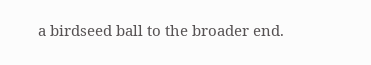a birdseed ball to the broader end.